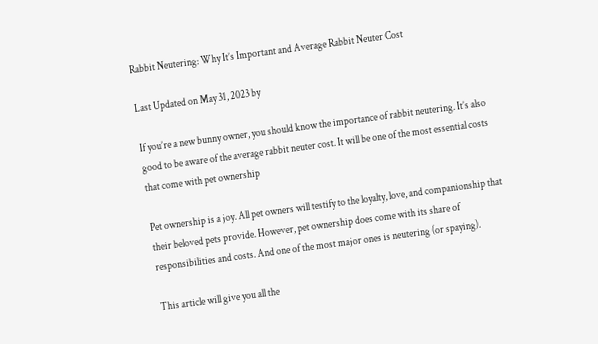Rabbit Neutering: Why It’s Important and Average Rabbit Neuter Cost

Last Updated on May 31, 2023 by

If you’re a new bunny owner, you should know the importance of rabbit neutering. It’s also good to be aware of the average rabbit neuter cost. It will be one of the most essential costs that come with pet ownership

Pet ownership is a joy. All pet owners will testify to the loyalty, love, and companionship that their beloved pets provide. However, pet ownership does come with its share of responsibilities and costs. And one of the most major ones is neutering (or spaying).

This article will give you all the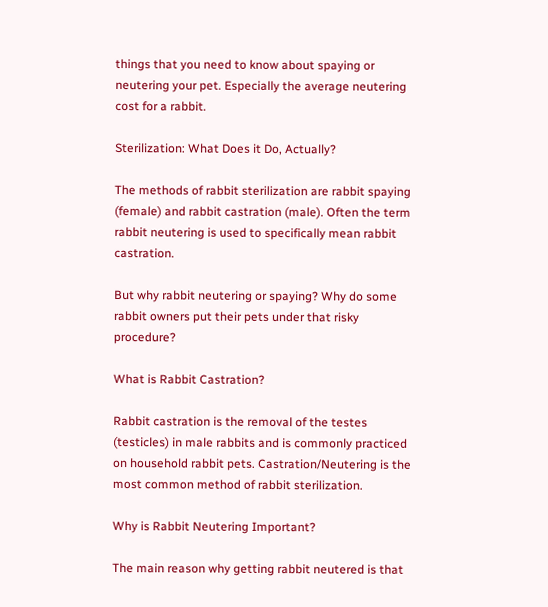things that you need to know about spaying or neutering your pet. Especially the average neutering cost for a rabbit.

Sterilization: What Does it Do, Actually?

The methods of rabbit sterilization are rabbit spaying (female) and rabbit castration (male). Often the term rabbit neutering is used to specifically mean rabbit castration.

But why rabbit neutering or spaying? Why do some rabbit owners put their pets under that risky procedure?

What is Rabbit Castration?

Rabbit castration is the removal of the testes (testicles) in male rabbits and is commonly practiced on household rabbit pets. Castration/Neutering is the most common method of rabbit sterilization.

Why is Rabbit Neutering Important?

The main reason why getting rabbit neutered is that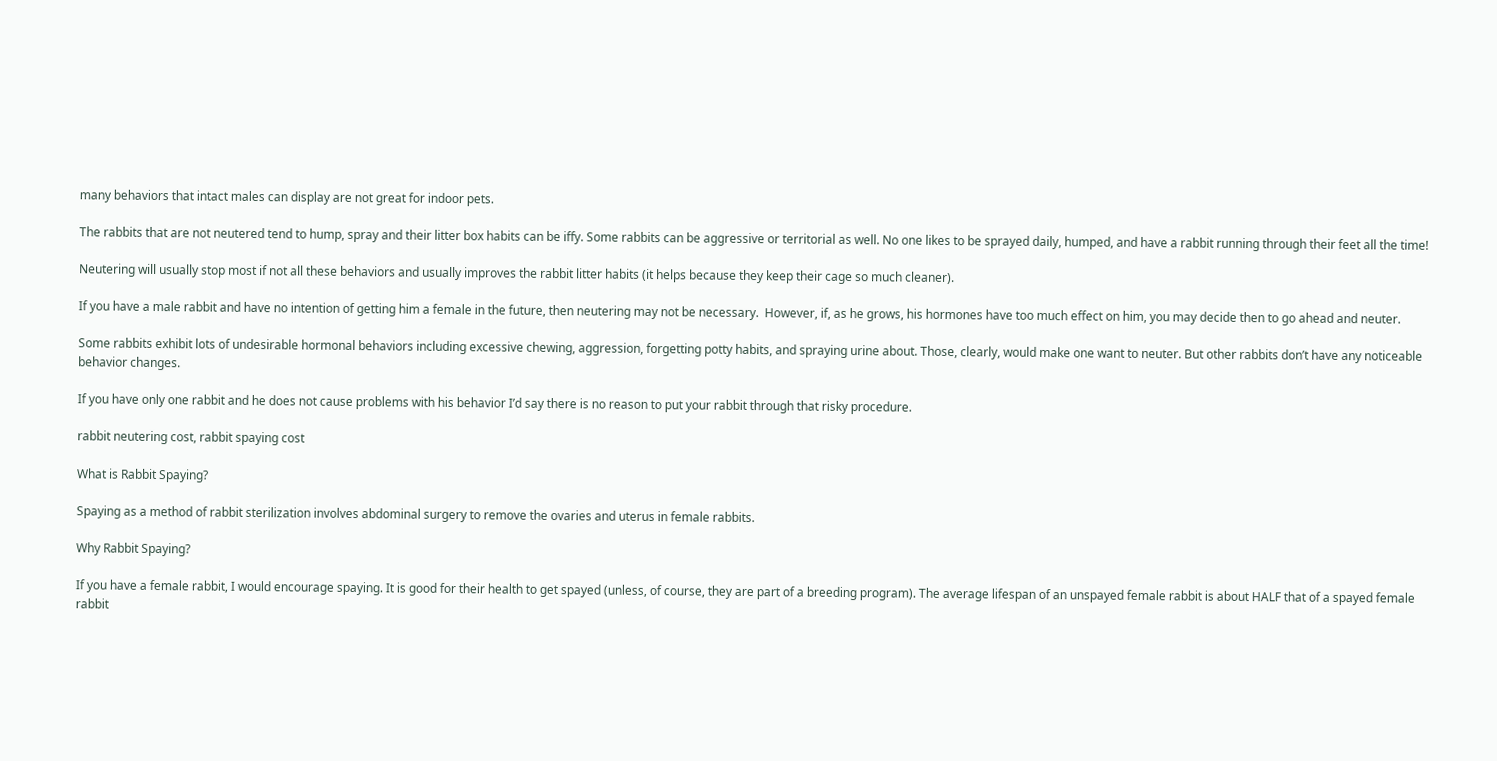many behaviors that intact males can display are not great for indoor pets.

The rabbits that are not neutered tend to hump, spray and their litter box habits can be iffy. Some rabbits can be aggressive or territorial as well. No one likes to be sprayed daily, humped, and have a rabbit running through their feet all the time!

Neutering will usually stop most if not all these behaviors and usually improves the rabbit litter habits (it helps because they keep their cage so much cleaner).

If you have a male rabbit and have no intention of getting him a female in the future, then neutering may not be necessary.  However, if, as he grows, his hormones have too much effect on him, you may decide then to go ahead and neuter.

Some rabbits exhibit lots of undesirable hormonal behaviors including excessive chewing, aggression, forgetting potty habits, and spraying urine about. Those, clearly, would make one want to neuter. But other rabbits don’t have any noticeable behavior changes.

If you have only one rabbit and he does not cause problems with his behavior I’d say there is no reason to put your rabbit through that risky procedure.

rabbit neutering cost, rabbit spaying cost

What is Rabbit Spaying?

Spaying as a method of rabbit sterilization involves abdominal surgery to remove the ovaries and uterus in female rabbits.

Why Rabbit Spaying?

If you have a female rabbit, I would encourage spaying. It is good for their health to get spayed (unless, of course, they are part of a breeding program). The average lifespan of an unspayed female rabbit is about HALF that of a spayed female rabbit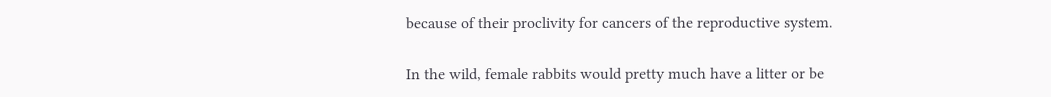because of their proclivity for cancers of the reproductive system.

In the wild, female rabbits would pretty much have a litter or be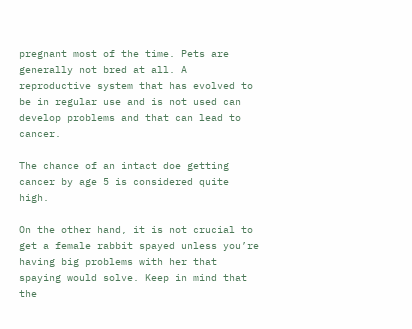pregnant most of the time. Pets are generally not bred at all. A reproductive system that has evolved to be in regular use and is not used can develop problems and that can lead to cancer.

The chance of an intact doe getting cancer by age 5 is considered quite high.

On the other hand, it is not crucial to get a female rabbit spayed unless you’re having big problems with her that spaying would solve. Keep in mind that the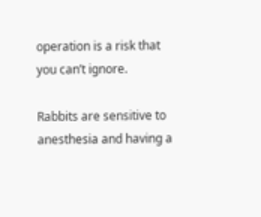operation is a risk that you can’t ignore.

Rabbits are sensitive to anesthesia and having a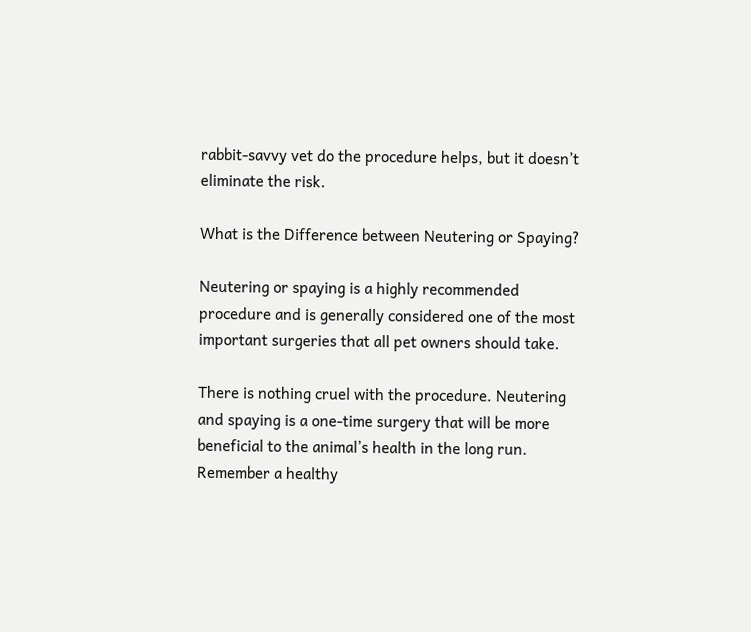rabbit-savvy vet do the procedure helps, but it doesn’t eliminate the risk.

What is the Difference between Neutering or Spaying?

Neutering or spaying is a highly recommended procedure and is generally considered one of the most important surgeries that all pet owners should take.

There is nothing cruel with the procedure. Neutering and spaying is a one-time surgery that will be more beneficial to the animal’s health in the long run. Remember a healthy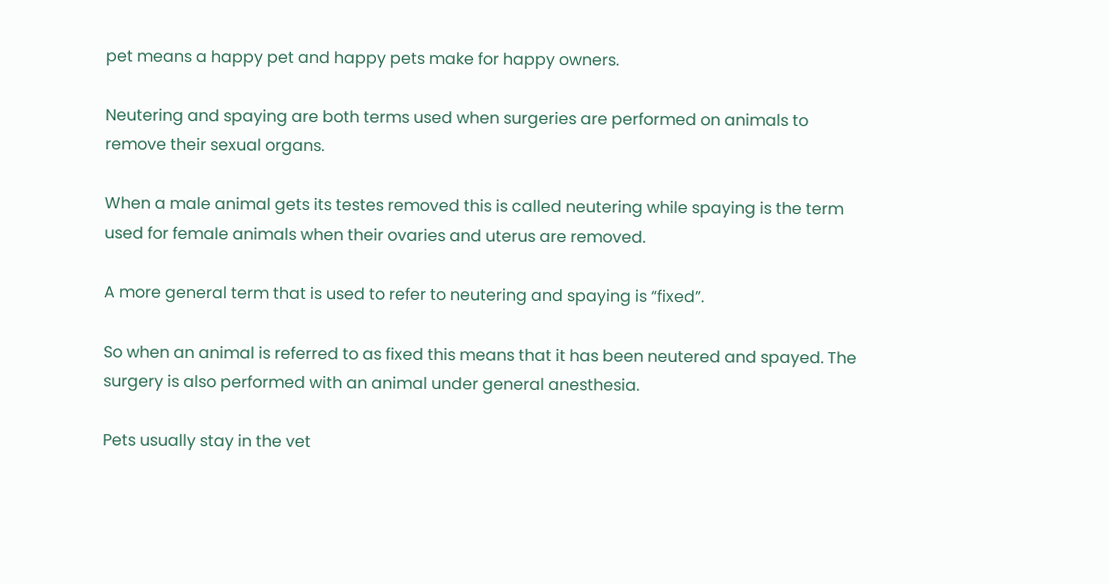pet means a happy pet and happy pets make for happy owners.

Neutering and spaying are both terms used when surgeries are performed on animals to remove their sexual organs.

When a male animal gets its testes removed this is called neutering while spaying is the term used for female animals when their ovaries and uterus are removed.

A more general term that is used to refer to neutering and spaying is “fixed”.

So when an animal is referred to as fixed this means that it has been neutered and spayed. The surgery is also performed with an animal under general anesthesia.

Pets usually stay in the vet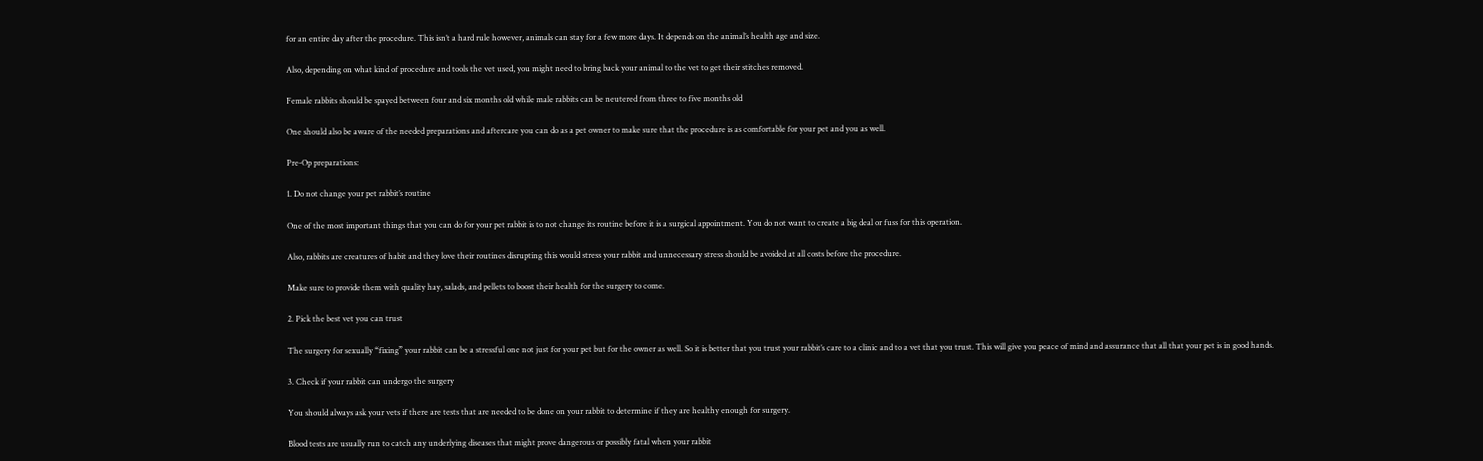for an entire day after the procedure. This isn’t a hard rule however, animals can stay for a few more days. It depends on the animal’s health age and size.

Also, depending on what kind of procedure and tools the vet used, you might need to bring back your animal to the vet to get their stitches removed.

Female rabbits should be spayed between four and six months old while male rabbits can be neutered from three to five months old

One should also be aware of the needed preparations and aftercare you can do as a pet owner to make sure that the procedure is as comfortable for your pet and you as well.

Pre-Op preparations:

1. Do not change your pet rabbit’s routine

One of the most important things that you can do for your pet rabbit is to not change its routine before it is a surgical appointment. You do not want to create a big deal or fuss for this operation.

Also, rabbits are creatures of habit and they love their routines disrupting this would stress your rabbit and unnecessary stress should be avoided at all costs before the procedure.

Make sure to provide them with quality hay, salads, and pellets to boost their health for the surgery to come.

2. Pick the best vet you can trust

The surgery for sexually “fixing” your rabbit can be a stressful one not just for your pet but for the owner as well. So it is better that you trust your rabbit’s care to a clinic and to a vet that you trust. This will give you peace of mind and assurance that all that your pet is in good hands.

3. Check if your rabbit can undergo the surgery

You should always ask your vets if there are tests that are needed to be done on your rabbit to determine if they are healthy enough for surgery.

Blood tests are usually run to catch any underlying diseases that might prove dangerous or possibly fatal when your rabbit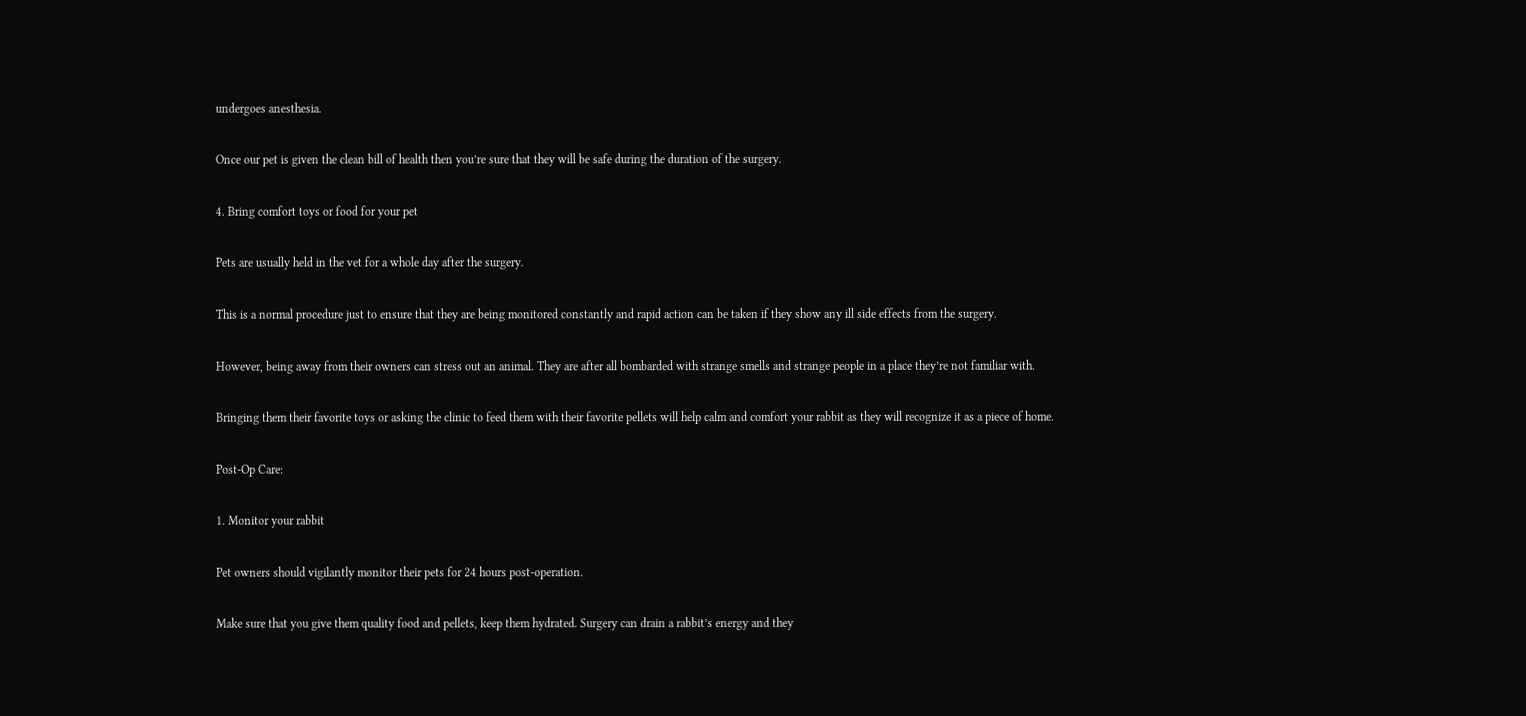undergoes anesthesia.

Once our pet is given the clean bill of health then you’re sure that they will be safe during the duration of the surgery.

4. Bring comfort toys or food for your pet

Pets are usually held in the vet for a whole day after the surgery.

This is a normal procedure just to ensure that they are being monitored constantly and rapid action can be taken if they show any ill side effects from the surgery.

However, being away from their owners can stress out an animal. They are after all bombarded with strange smells and strange people in a place they’re not familiar with.

Bringing them their favorite toys or asking the clinic to feed them with their favorite pellets will help calm and comfort your rabbit as they will recognize it as a piece of home.

Post-Op Care:

1. Monitor your rabbit

Pet owners should vigilantly monitor their pets for 24 hours post-operation.

Make sure that you give them quality food and pellets, keep them hydrated. Surgery can drain a rabbit’s energy and they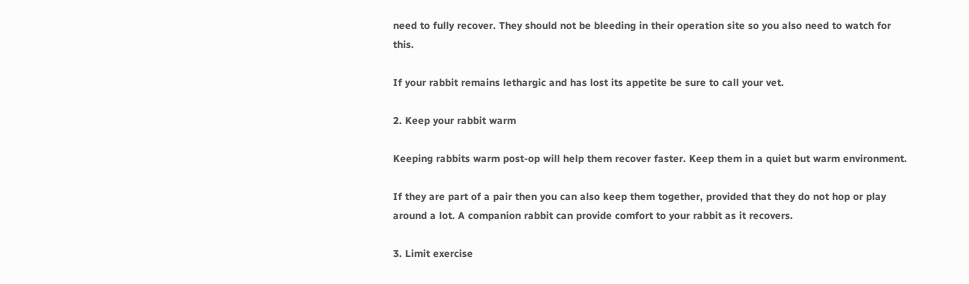need to fully recover. They should not be bleeding in their operation site so you also need to watch for this.

If your rabbit remains lethargic and has lost its appetite be sure to call your vet.

2. Keep your rabbit warm

Keeping rabbits warm post-op will help them recover faster. Keep them in a quiet but warm environment.

If they are part of a pair then you can also keep them together, provided that they do not hop or play around a lot. A companion rabbit can provide comfort to your rabbit as it recovers.

3. Limit exercise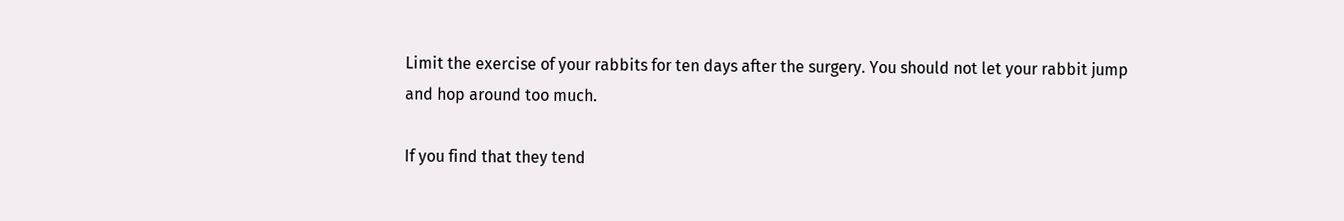Limit the exercise of your rabbits for ten days after the surgery. You should not let your rabbit jump and hop around too much.

If you find that they tend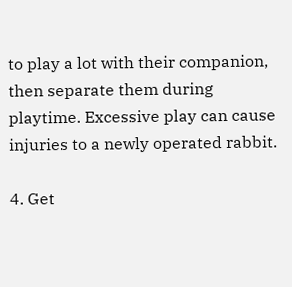to play a lot with their companion, then separate them during playtime. Excessive play can cause injuries to a newly operated rabbit.

4. Get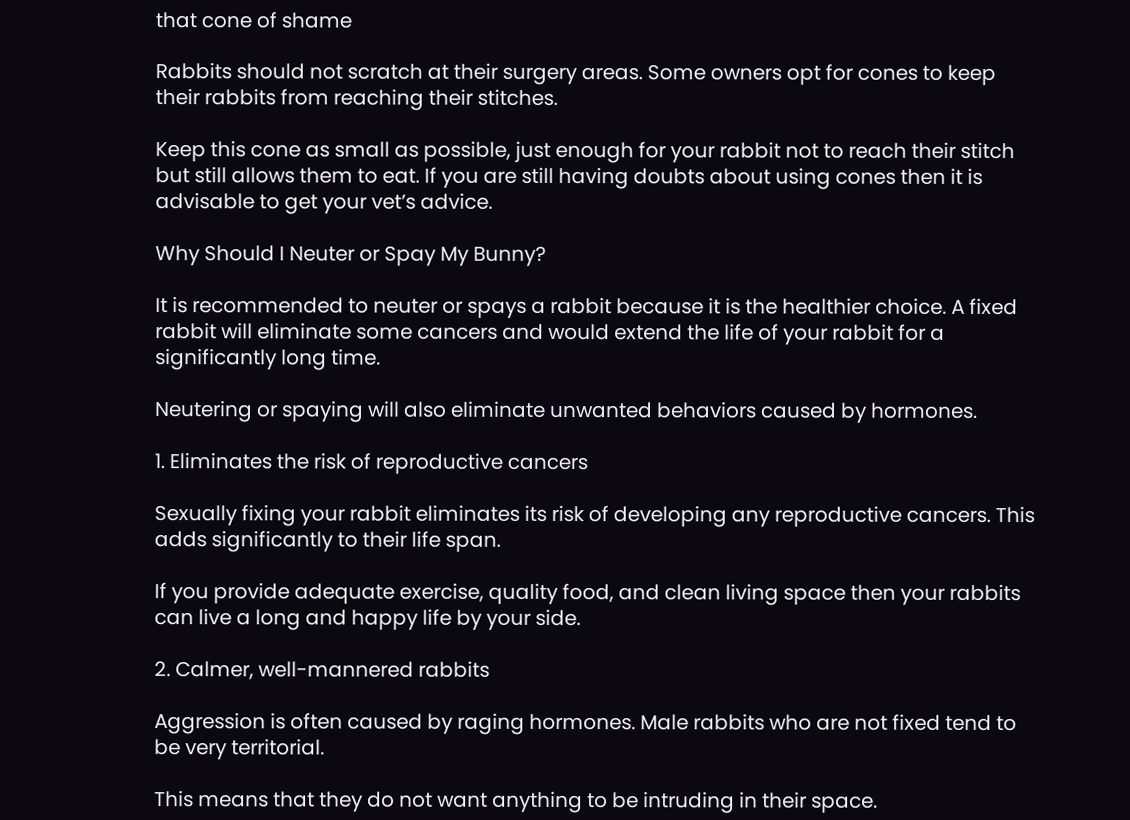that cone of shame

Rabbits should not scratch at their surgery areas. Some owners opt for cones to keep their rabbits from reaching their stitches.

Keep this cone as small as possible, just enough for your rabbit not to reach their stitch but still allows them to eat. If you are still having doubts about using cones then it is advisable to get your vet’s advice.

Why Should I Neuter or Spay My Bunny?

It is recommended to neuter or spays a rabbit because it is the healthier choice. A fixed rabbit will eliminate some cancers and would extend the life of your rabbit for a significantly long time.

Neutering or spaying will also eliminate unwanted behaviors caused by hormones.

1. Eliminates the risk of reproductive cancers

Sexually fixing your rabbit eliminates its risk of developing any reproductive cancers. This adds significantly to their life span.

If you provide adequate exercise, quality food, and clean living space then your rabbits can live a long and happy life by your side.

2. Calmer, well-mannered rabbits

Aggression is often caused by raging hormones. Male rabbits who are not fixed tend to be very territorial.

This means that they do not want anything to be intruding in their space.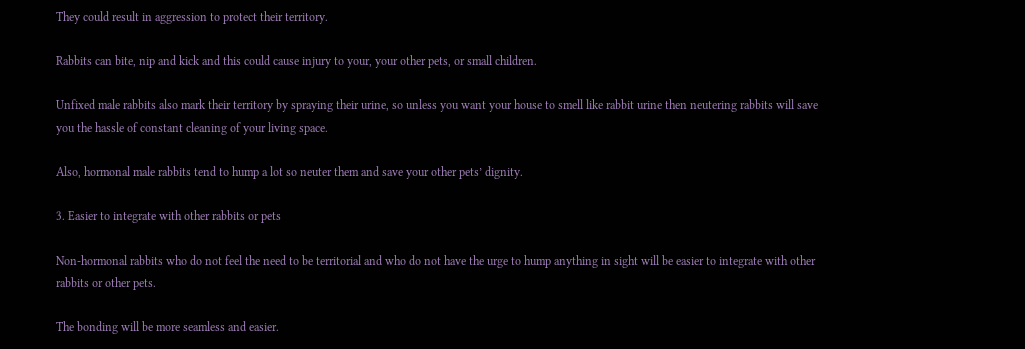They could result in aggression to protect their territory.

Rabbits can bite, nip and kick and this could cause injury to your, your other pets, or small children.

Unfixed male rabbits also mark their territory by spraying their urine, so unless you want your house to smell like rabbit urine then neutering rabbits will save you the hassle of constant cleaning of your living space.

Also, hormonal male rabbits tend to hump a lot so neuter them and save your other pets’ dignity.

3. Easier to integrate with other rabbits or pets

Non-hormonal rabbits who do not feel the need to be territorial and who do not have the urge to hump anything in sight will be easier to integrate with other rabbits or other pets.

The bonding will be more seamless and easier.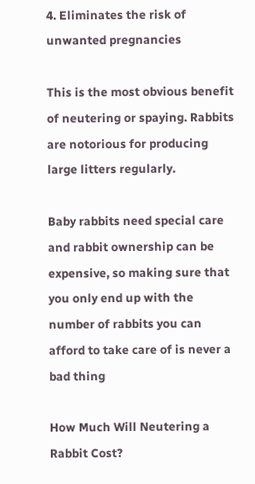4. Eliminates the risk of unwanted pregnancies

This is the most obvious benefit of neutering or spaying. Rabbits are notorious for producing large litters regularly.

Baby rabbits need special care and rabbit ownership can be expensive, so making sure that you only end up with the number of rabbits you can afford to take care of is never a bad thing

How Much Will Neutering a Rabbit Cost?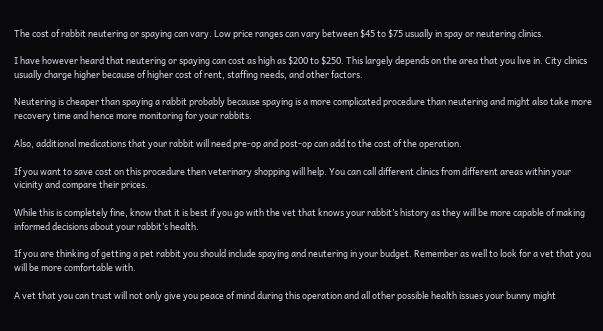The cost of rabbit neutering or spaying can vary. Low price ranges can vary between $45 to $75 usually in spay or neutering clinics.

I have however heard that neutering or spaying can cost as high as $200 to $250. This largely depends on the area that you live in. City clinics usually charge higher because of higher cost of rent, staffing needs, and other factors.

Neutering is cheaper than spaying a rabbit probably because spaying is a more complicated procedure than neutering and might also take more recovery time and hence more monitoring for your rabbits.

Also, additional medications that your rabbit will need pre-op and post-op can add to the cost of the operation.

If you want to save cost on this procedure then veterinary shopping will help. You can call different clinics from different areas within your vicinity and compare their prices.

While this is completely fine, know that it is best if you go with the vet that knows your rabbit’s history as they will be more capable of making informed decisions about your rabbit’s health.

If you are thinking of getting a pet rabbit you should include spaying and neutering in your budget. Remember as well to look for a vet that you will be more comfortable with.

A vet that you can trust will not only give you peace of mind during this operation and all other possible health issues your bunny might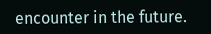encounter in the future.